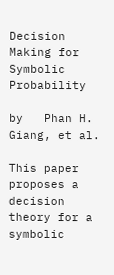Decision Making for Symbolic Probability

by   Phan H. Giang, et al.

This paper proposes a decision theory for a symbolic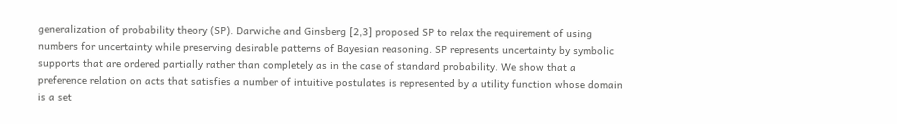generalization of probability theory (SP). Darwiche and Ginsberg [2,3] proposed SP to relax the requirement of using numbers for uncertainty while preserving desirable patterns of Bayesian reasoning. SP represents uncertainty by symbolic supports that are ordered partially rather than completely as in the case of standard probability. We show that a preference relation on acts that satisfies a number of intuitive postulates is represented by a utility function whose domain is a set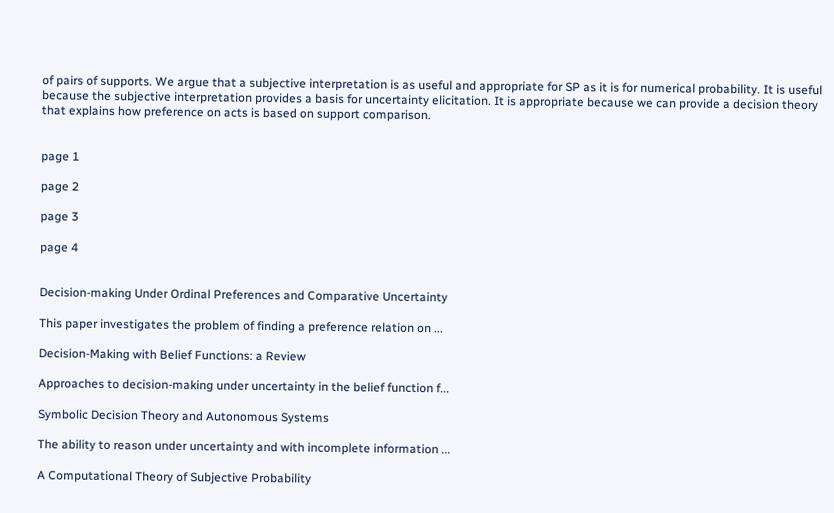of pairs of supports. We argue that a subjective interpretation is as useful and appropriate for SP as it is for numerical probability. It is useful because the subjective interpretation provides a basis for uncertainty elicitation. It is appropriate because we can provide a decision theory that explains how preference on acts is based on support comparison.


page 1

page 2

page 3

page 4


Decision-making Under Ordinal Preferences and Comparative Uncertainty

This paper investigates the problem of finding a preference relation on ...

Decision-Making with Belief Functions: a Review

Approaches to decision-making under uncertainty in the belief function f...

Symbolic Decision Theory and Autonomous Systems

The ability to reason under uncertainty and with incomplete information ...

A Computational Theory of Subjective Probability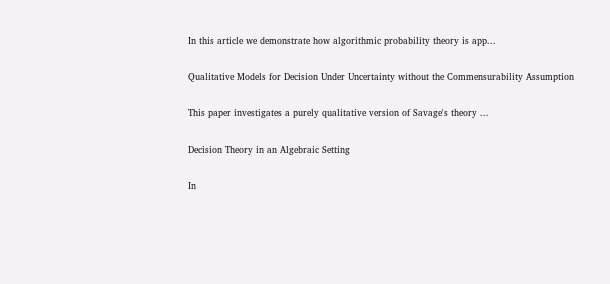In this article we demonstrate how algorithmic probability theory is app...

Qualitative Models for Decision Under Uncertainty without the Commensurability Assumption

This paper investigates a purely qualitative version of Savage's theory ...

Decision Theory in an Algebraic Setting

In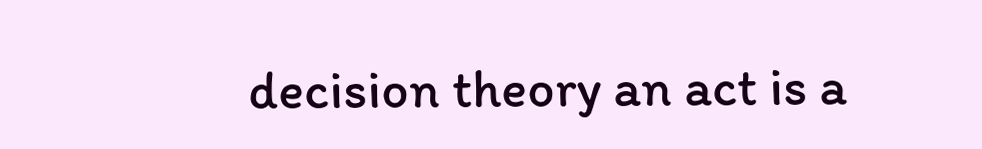decision theory an act is a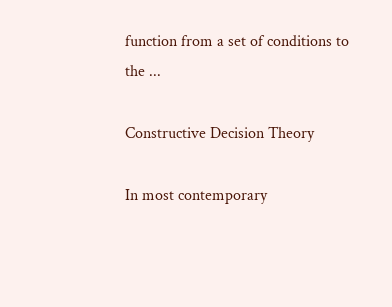function from a set of conditions to the ...

Constructive Decision Theory

In most contemporary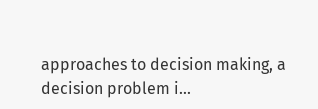approaches to decision making, a decision problem i...